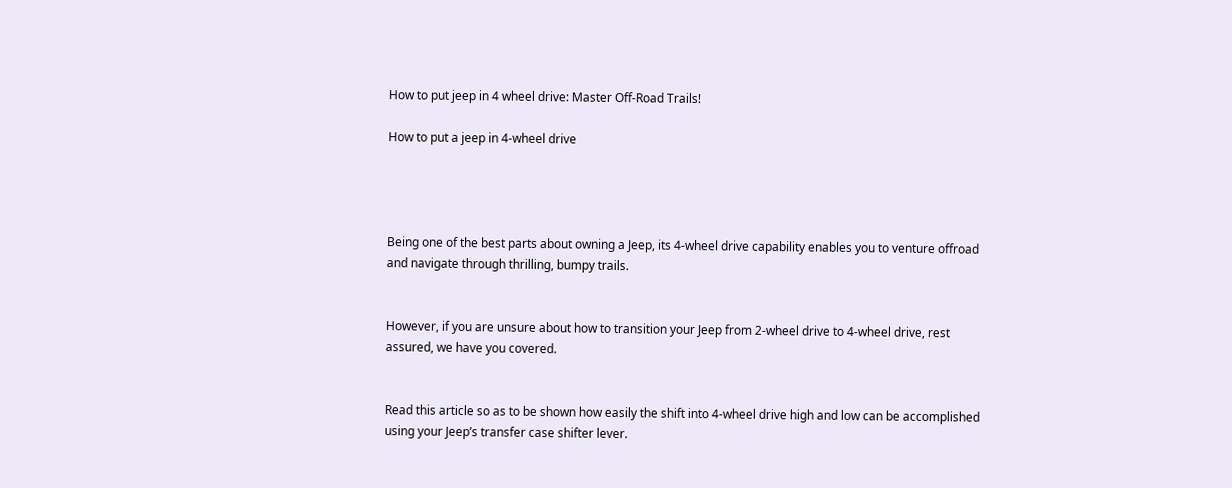How to put jeep in 4 wheel drive: Master Off-Road Trails!

How to put a jeep in 4-wheel drive




Being one of the best parts about owning a Jeep, its 4-wheel drive capability enables you to venture offroad and navigate through thrilling, bumpy trails.


However, if you are unsure about how to transition your Jeep from 2-wheel drive to 4-wheel drive, rest assured, we have you covered.


Read this article so as to be shown how easily the shift into 4-wheel drive high and low can be accomplished using your Jeep’s transfer case shifter lever.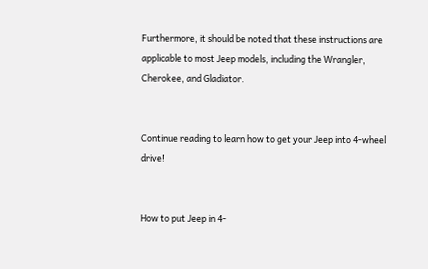Furthermore, it should be noted that these instructions are applicable to most Jeep models, including the Wrangler, Cherokee, and Gladiator.


Continue reading to learn how to get your Jeep into 4-wheel drive!


How to put Jeep in 4-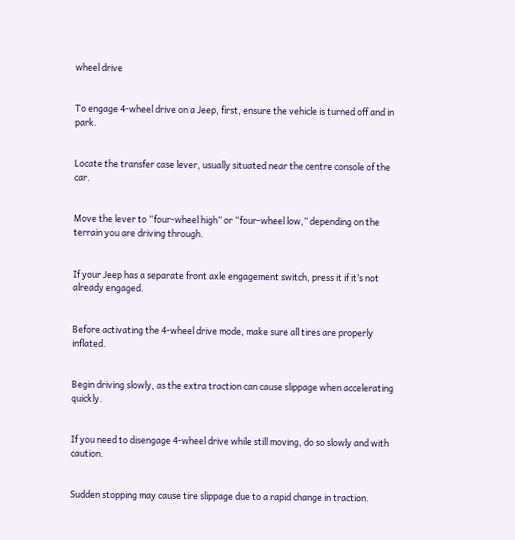wheel drive


To engage 4-wheel drive on a Jeep, first, ensure the vehicle is turned off and in park.


Locate the transfer case lever, usually situated near the centre console of the car.


Move the lever to “four-wheel high” or “four-wheel low,” depending on the terrain you are driving through.


If your Jeep has a separate front axle engagement switch, press it if it’s not already engaged.


Before activating the 4-wheel drive mode, make sure all tires are properly inflated.


Begin driving slowly, as the extra traction can cause slippage when accelerating quickly.


If you need to disengage 4-wheel drive while still moving, do so slowly and with caution.


Sudden stopping may cause tire slippage due to a rapid change in traction.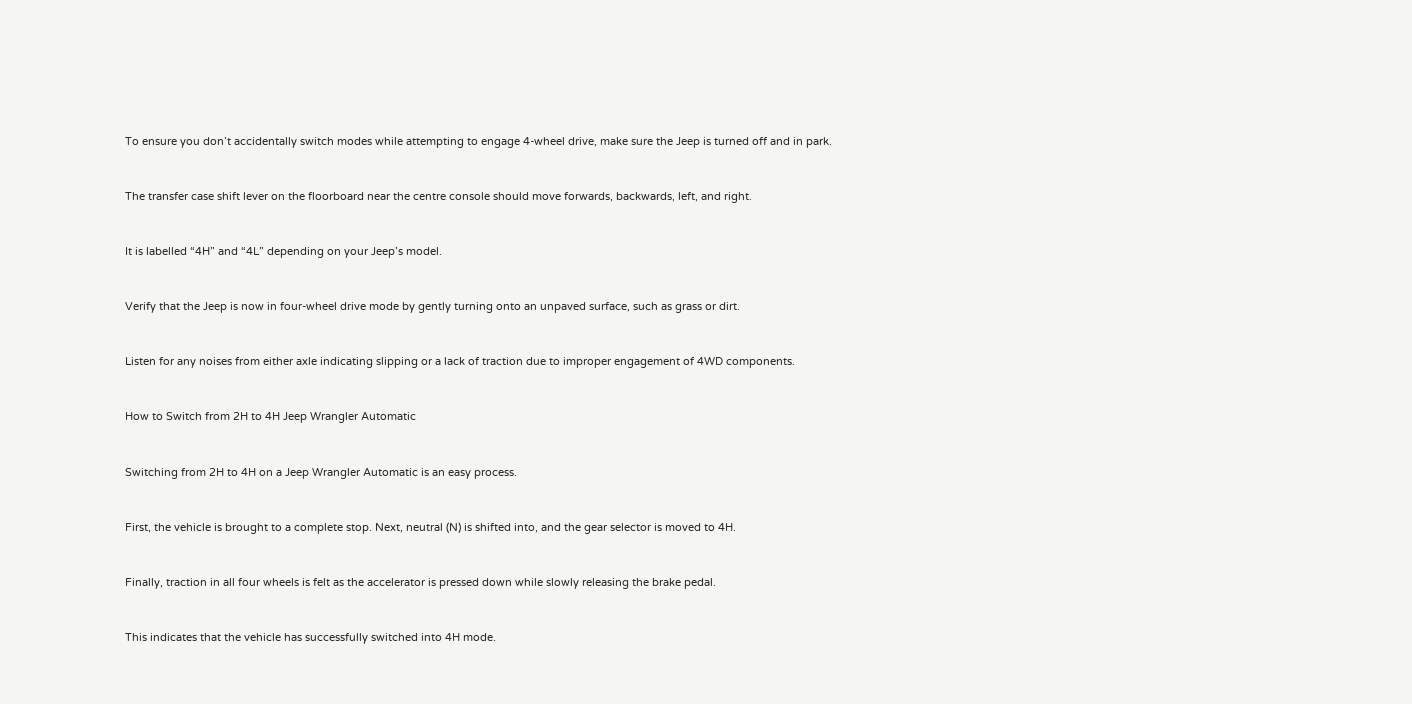To ensure you don’t accidentally switch modes while attempting to engage 4-wheel drive, make sure the Jeep is turned off and in park.


The transfer case shift lever on the floorboard near the centre console should move forwards, backwards, left, and right.


It is labelled “4H” and “4L” depending on your Jeep’s model.


Verify that the Jeep is now in four-wheel drive mode by gently turning onto an unpaved surface, such as grass or dirt.


Listen for any noises from either axle indicating slipping or a lack of traction due to improper engagement of 4WD components.


How to Switch from 2H to 4H Jeep Wrangler Automatic


Switching from 2H to 4H on a Jeep Wrangler Automatic is an easy process.


First, the vehicle is brought to a complete stop. Next, neutral (N) is shifted into, and the gear selector is moved to 4H.


Finally, traction in all four wheels is felt as the accelerator is pressed down while slowly releasing the brake pedal.


This indicates that the vehicle has successfully switched into 4H mode.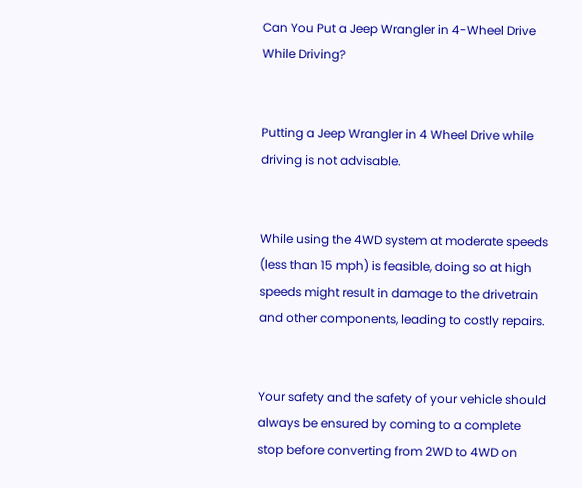Can You Put a Jeep Wrangler in 4-Wheel Drive While Driving?


Putting a Jeep Wrangler in 4 Wheel Drive while driving is not advisable.


While using the 4WD system at moderate speeds (less than 15 mph) is feasible, doing so at high speeds might result in damage to the drivetrain and other components, leading to costly repairs.


Your safety and the safety of your vehicle should always be ensured by coming to a complete stop before converting from 2WD to 4WD on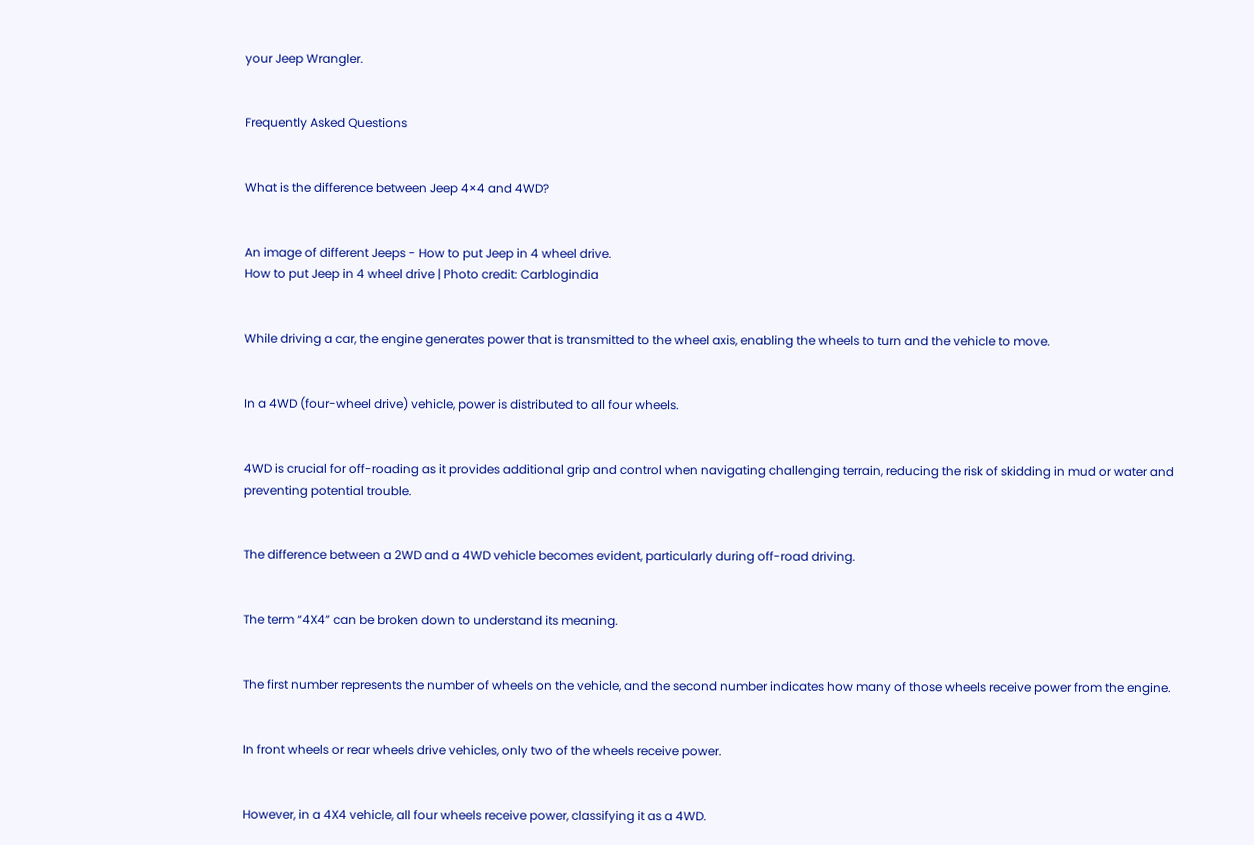your Jeep Wrangler.


Frequently Asked Questions


What is the difference between Jeep 4×4 and 4WD?


An image of different Jeeps - How to put Jeep in 4 wheel drive.
How to put Jeep in 4 wheel drive | Photo credit: Carblogindia


While driving a car, the engine generates power that is transmitted to the wheel axis, enabling the wheels to turn and the vehicle to move.


In a 4WD (four-wheel drive) vehicle, power is distributed to all four wheels.


4WD is crucial for off-roading as it provides additional grip and control when navigating challenging terrain, reducing the risk of skidding in mud or water and preventing potential trouble.


The difference between a 2WD and a 4WD vehicle becomes evident, particularly during off-road driving.


The term “4X4” can be broken down to understand its meaning.


The first number represents the number of wheels on the vehicle, and the second number indicates how many of those wheels receive power from the engine.


In front wheels or rear wheels drive vehicles, only two of the wheels receive power.


However, in a 4X4 vehicle, all four wheels receive power, classifying it as a 4WD.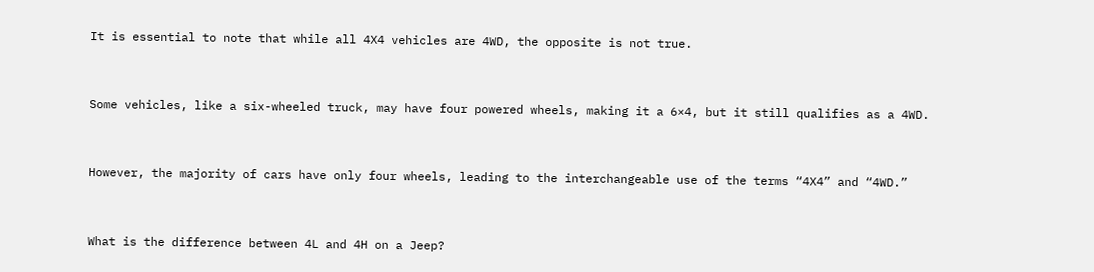It is essential to note that while all 4X4 vehicles are 4WD, the opposite is not true.


Some vehicles, like a six-wheeled truck, may have four powered wheels, making it a 6×4, but it still qualifies as a 4WD.


However, the majority of cars have only four wheels, leading to the interchangeable use of the terms “4X4” and “4WD.”


What is the difference between 4L and 4H on a Jeep?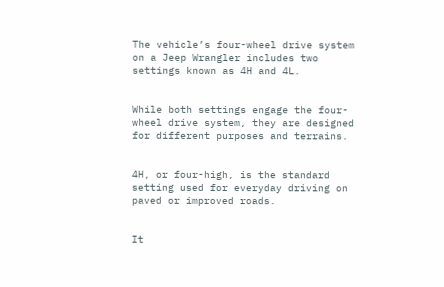The vehicle’s four-wheel drive system on a Jeep Wrangler includes two settings known as 4H and 4L.


While both settings engage the four-wheel drive system, they are designed for different purposes and terrains.


4H, or four-high, is the standard setting used for everyday driving on paved or improved roads.


It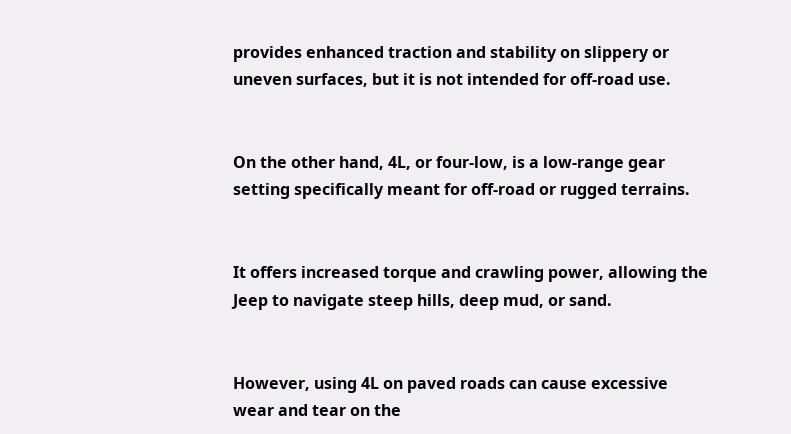provides enhanced traction and stability on slippery or uneven surfaces, but it is not intended for off-road use.


On the other hand, 4L, or four-low, is a low-range gear setting specifically meant for off-road or rugged terrains.


It offers increased torque and crawling power, allowing the Jeep to navigate steep hills, deep mud, or sand.


However, using 4L on paved roads can cause excessive wear and tear on the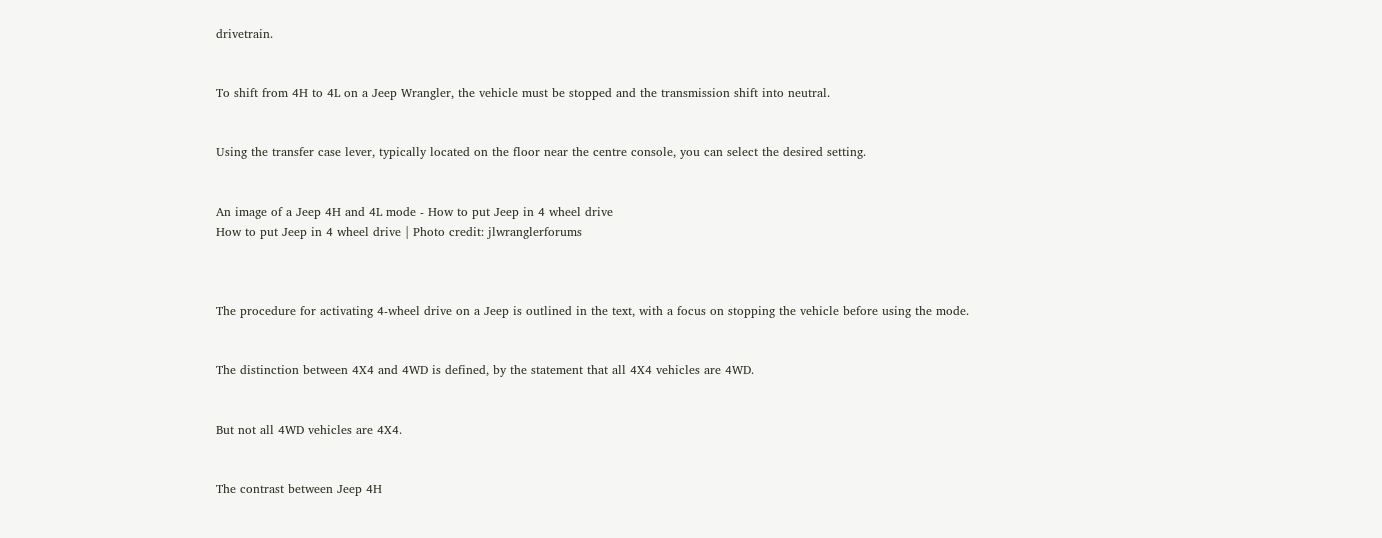drivetrain.


To shift from 4H to 4L on a Jeep Wrangler, the vehicle must be stopped and the transmission shift into neutral.


Using the transfer case lever, typically located on the floor near the centre console, you can select the desired setting.


An image of a Jeep 4H and 4L mode - How to put Jeep in 4 wheel drive
How to put Jeep in 4 wheel drive | Photo credit: jlwranglerforums



The procedure for activating 4-wheel drive on a Jeep is outlined in the text, with a focus on stopping the vehicle before using the mode.


The distinction between 4X4 and 4WD is defined, by the statement that all 4X4 vehicles are 4WD.


But not all 4WD vehicles are 4X4.


The contrast between Jeep 4H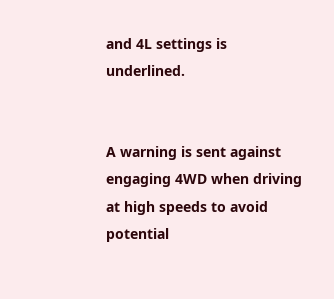and 4L settings is underlined.


A warning is sent against engaging 4WD when driving at high speeds to avoid potential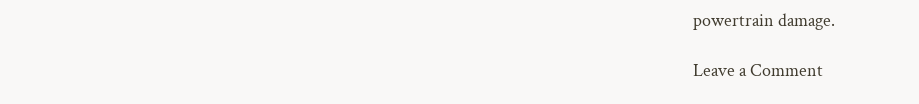powertrain damage.

Leave a Comment